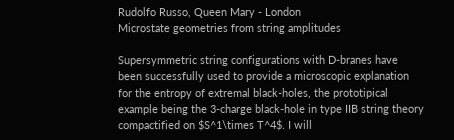Rudolfo Russo, Queen Mary - London
Microstate geometries from string amplitudes

Supersymmetric string configurations with D-branes have been successfully used to provide a microscopic explanation for the entropy of extremal black-holes, the prototipical example being the 3-charge black-hole in type IIB string theory compactified on $S^1\times T^4$. I will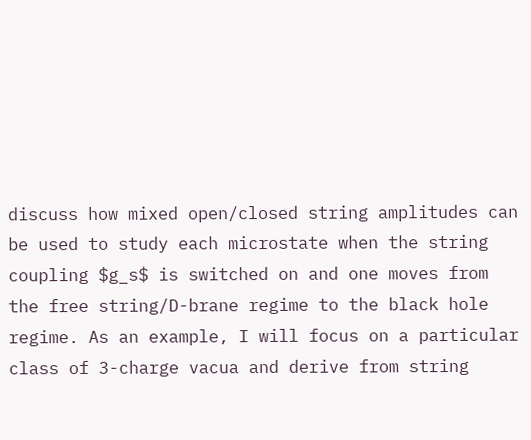discuss how mixed open/closed string amplitudes can be used to study each microstate when the string coupling $g_s$ is switched on and one moves from the free string/D-brane regime to the black hole regime. As an example, I will focus on a particular class of 3-charge vacua and derive from string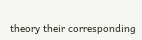theory their corresponding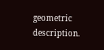geometric description.